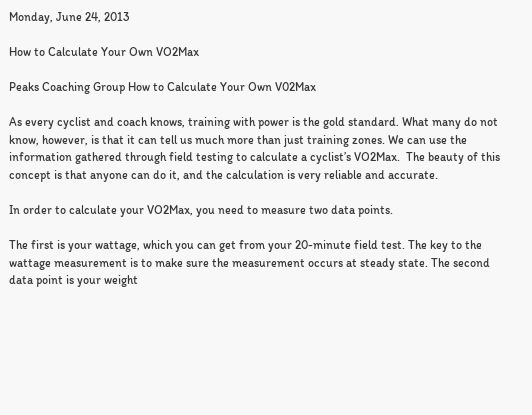Monday, June 24, 2013

How to Calculate Your Own VO2Max

Peaks Coaching Group How to Calculate Your Own V02Max

As every cyclist and coach knows, training with power is the gold standard. What many do not know, however, is that it can tell us much more than just training zones. We can use the information gathered through field testing to calculate a cyclist’s VO2Max.  The beauty of this concept is that anyone can do it, and the calculation is very reliable and accurate.

In order to calculate your VO2Max, you need to measure two data points.

The first is your wattage, which you can get from your 20-minute field test. The key to the wattage measurement is to make sure the measurement occurs at steady state. The second data point is your weight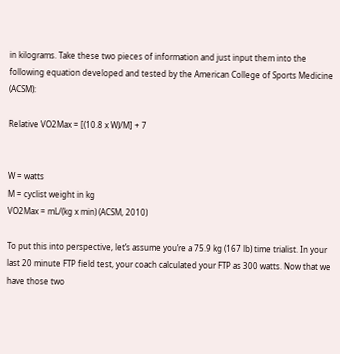in kilograms. Take these two pieces of information and just input them into the following equation developed and tested by the American College of Sports Medicine (ACSM):

Relative VO2Max = [(10.8 x W)/M] + 7


W = watts
M = cyclist weight in kg
VO2Max = mL/(kg x min) (ACSM, 2010)

To put this into perspective, let’s assume you’re a 75.9 kg (167 lb) time trialist. In your last 20 minute FTP field test, your coach calculated your FTP as 300 watts. Now that we have those two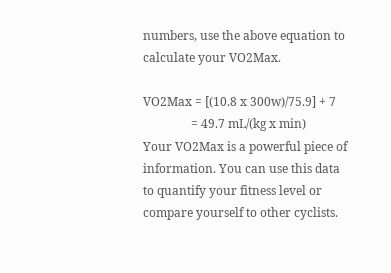numbers, use the above equation to calculate your VO2Max.

VO2Max = [(10.8 x 300w)/75.9] + 7
                = 49.7 mL/(kg x min)
Your VO2Max is a powerful piece of information. You can use this data to quantify your fitness level or compare yourself to other cyclists.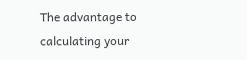The advantage to calculating your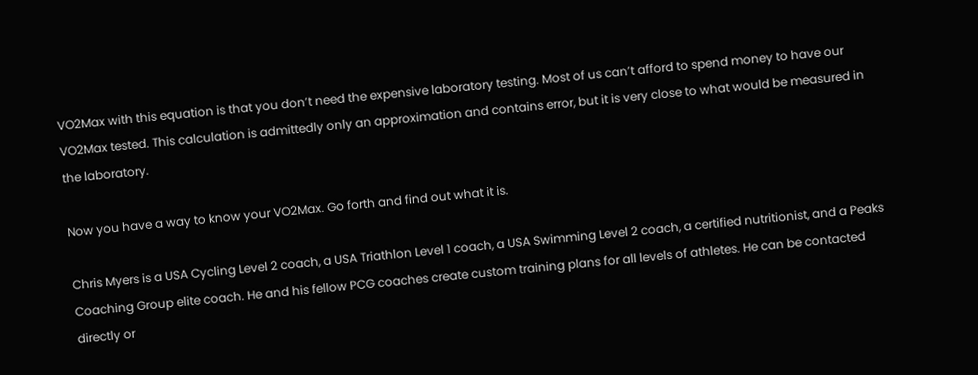VO2Max with this equation is that you don’t need the expensive laboratory testing. Most of us can’t afford to spend money to have our VO2Max tested. This calculation is admittedly only an approximation and contains error, but it is very close to what would be measured in the laboratory.

Now you have a way to know your VO2Max. Go forth and find out what it is.

Chris Myers is a USA Cycling Level 2 coach, a USA Triathlon Level 1 coach, a USA Swimming Level 2 coach, a certified nutritionist, and a Peaks Coaching Group elite coach. He and his fellow PCG coaches create custom training plans for all levels of athletes. He can be contacted directly or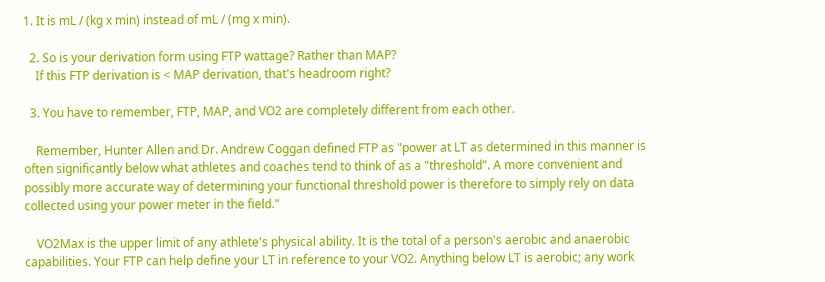1. It is mL / (kg x min) instead of mL / (mg x min).

  2. So is your derivation form using FTP wattage? Rather than MAP?
    If this FTP derivation is < MAP derivation, that's headroom right?

  3. You have to remember, FTP, MAP, and VO2 are completely different from each other.

    Remember, Hunter Allen and Dr. Andrew Coggan defined FTP as "power at LT as determined in this manner is often significantly below what athletes and coaches tend to think of as a "threshold". A more convenient and possibly more accurate way of determining your functional threshold power is therefore to simply rely on data collected using your power meter in the field."

    VO2Max is the upper limit of any athlete's physical ability. It is the total of a person's aerobic and anaerobic capabilities. Your FTP can help define your LT in reference to your VO2. Anything below LT is aerobic; any work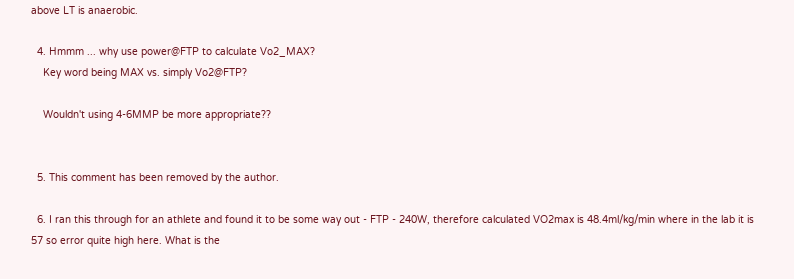above LT is anaerobic.

  4. Hmmm ... why use power@FTP to calculate Vo2_MAX?
    Key word being MAX vs. simply Vo2@FTP?

    Wouldn't using 4-6MMP be more appropriate??


  5. This comment has been removed by the author.

  6. I ran this through for an athlete and found it to be some way out - FTP - 240W, therefore calculated VO2max is 48.4ml/kg/min where in the lab it is 57 so error quite high here. What is the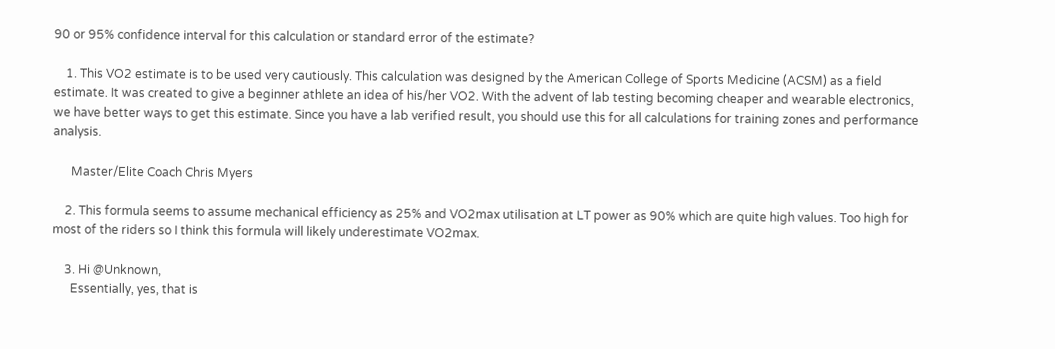90 or 95% confidence interval for this calculation or standard error of the estimate?

    1. This VO2 estimate is to be used very cautiously. This calculation was designed by the American College of Sports Medicine (ACSM) as a field estimate. It was created to give a beginner athlete an idea of his/her VO2. With the advent of lab testing becoming cheaper and wearable electronics, we have better ways to get this estimate. Since you have a lab verified result, you should use this for all calculations for training zones and performance analysis.

      Master/Elite Coach Chris Myers

    2. This formula seems to assume mechanical efficiency as 25% and VO2max utilisation at LT power as 90% which are quite high values. Too high for most of the riders so I think this formula will likely underestimate VO2max.

    3. Hi @Unknown,
      Essentially, yes, that is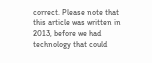correct. Please note that this article was written in 2013, before we had technology that could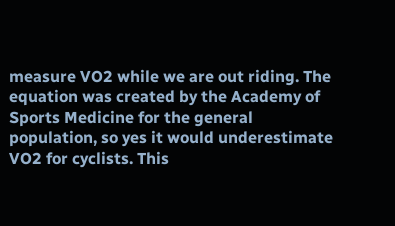measure VO2 while we are out riding. The equation was created by the Academy of Sports Medicine for the general population, so yes it would underestimate VO2 for cyclists. This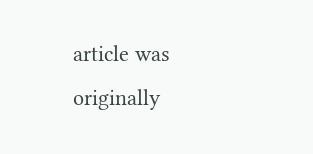article was originally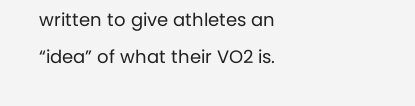written to give athletes an “idea” of what their VO2 is.